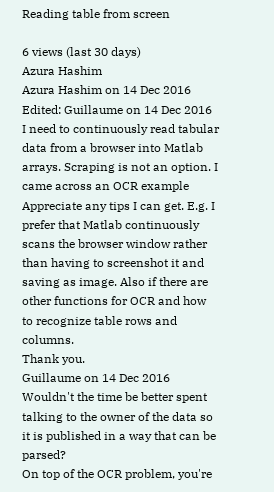Reading table from screen

6 views (last 30 days)
Azura Hashim
Azura Hashim on 14 Dec 2016
Edited: Guillaume on 14 Dec 2016
I need to continuously read tabular data from a browser into Matlab arrays. Scraping is not an option. I came across an OCR example Appreciate any tips I can get. E.g. I prefer that Matlab continuously scans the browser window rather than having to screenshot it and saving as image. Also if there are other functions for OCR and how to recognize table rows and columns.
Thank you.
Guillaume on 14 Dec 2016
Wouldn't the time be better spent talking to the owner of the data so it is published in a way that can be parsed?
On top of the OCR problem, you're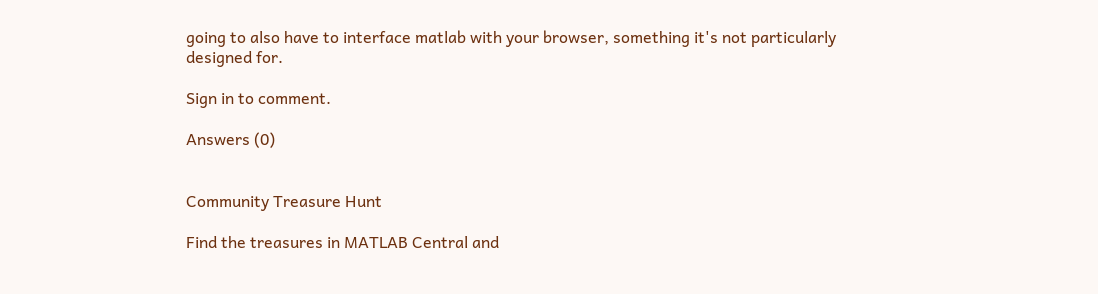going to also have to interface matlab with your browser, something it's not particularly designed for.

Sign in to comment.

Answers (0)


Community Treasure Hunt

Find the treasures in MATLAB Central and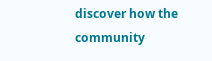discover how the community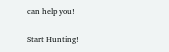can help you!

Start Hunting!